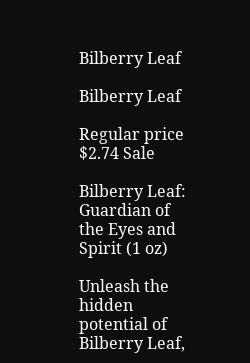Bilberry Leaf

Bilberry Leaf

Regular price $2.74 Sale

Bilberry Leaf: Guardian of the Eyes and Spirit (1 oz)

Unleash the hidden potential of Bilberry Leaf,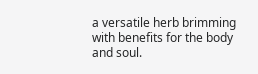a versatile herb brimming with benefits for the body and soul.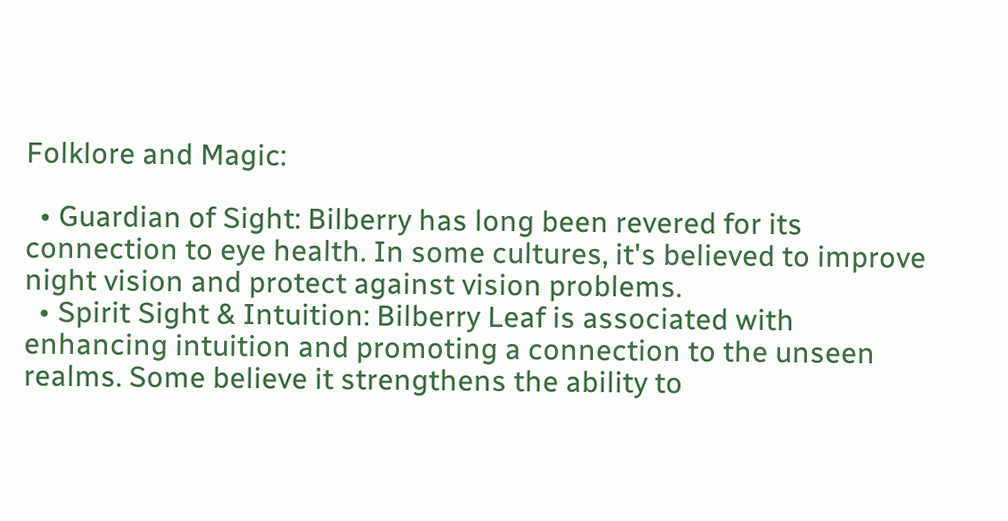Folklore and Magic:

  • Guardian of Sight: Bilberry has long been revered for its connection to eye health. In some cultures, it's believed to improve night vision and protect against vision problems.
  • Spirit Sight & Intuition: Bilberry Leaf is associated with enhancing intuition and promoting a connection to the unseen realms. Some believe it strengthens the ability to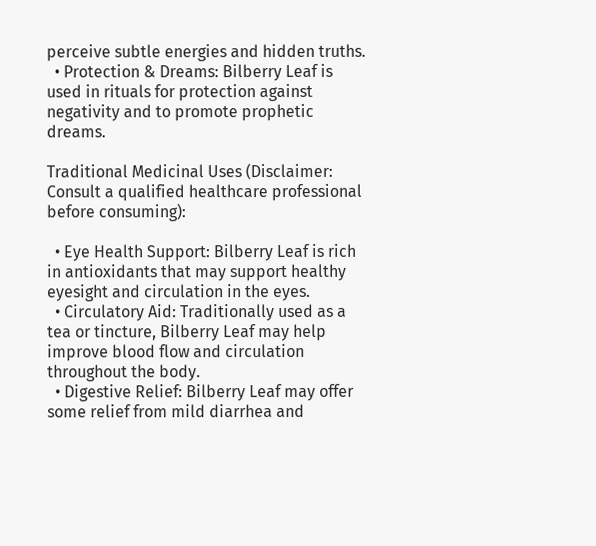perceive subtle energies and hidden truths.
  • Protection & Dreams: Bilberry Leaf is used in rituals for protection against negativity and to promote prophetic dreams.

Traditional Medicinal Uses (Disclaimer: Consult a qualified healthcare professional before consuming):

  • Eye Health Support: Bilberry Leaf is rich in antioxidants that may support healthy eyesight and circulation in the eyes.
  • Circulatory Aid: Traditionally used as a tea or tincture, Bilberry Leaf may help improve blood flow and circulation throughout the body.
  • Digestive Relief: Bilberry Leaf may offer some relief from mild diarrhea and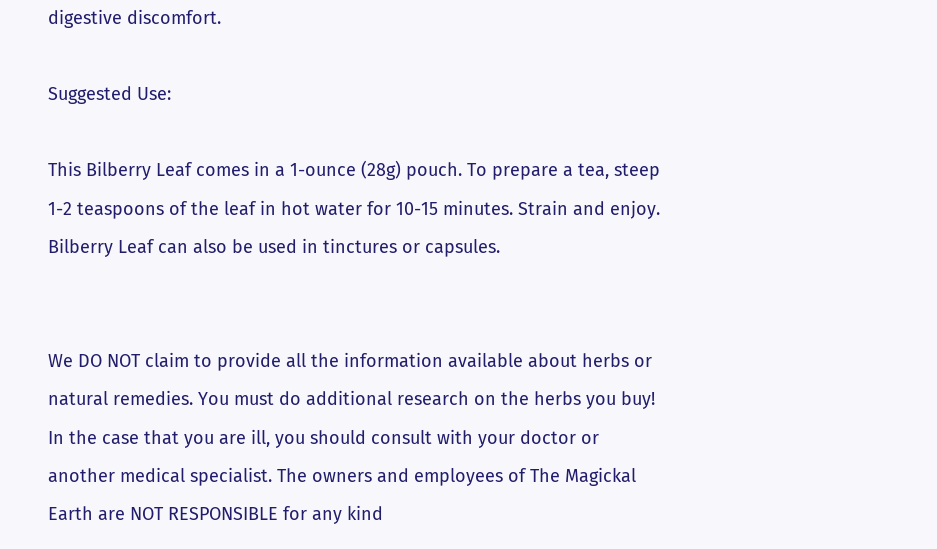digestive discomfort.

Suggested Use:

This Bilberry Leaf comes in a 1-ounce (28g) pouch. To prepare a tea, steep 1-2 teaspoons of the leaf in hot water for 10-15 minutes. Strain and enjoy. Bilberry Leaf can also be used in tinctures or capsules.


We DO NOT claim to provide all the information available about herbs or natural remedies. You must do additional research on the herbs you buy! In the case that you are ill, you should consult with your doctor or another medical specialist. The owners and employees of The Magickal Earth are NOT RESPONSIBLE for any kind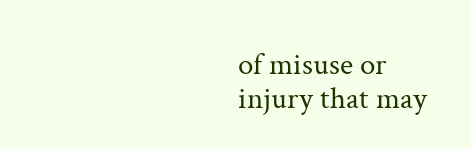of misuse or injury that may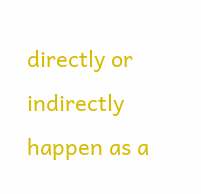directly or indirectly happen as a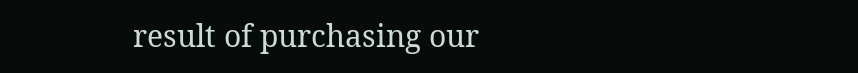result of purchasing our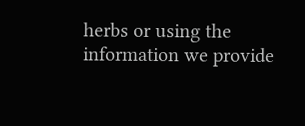herbs or using the information we provide